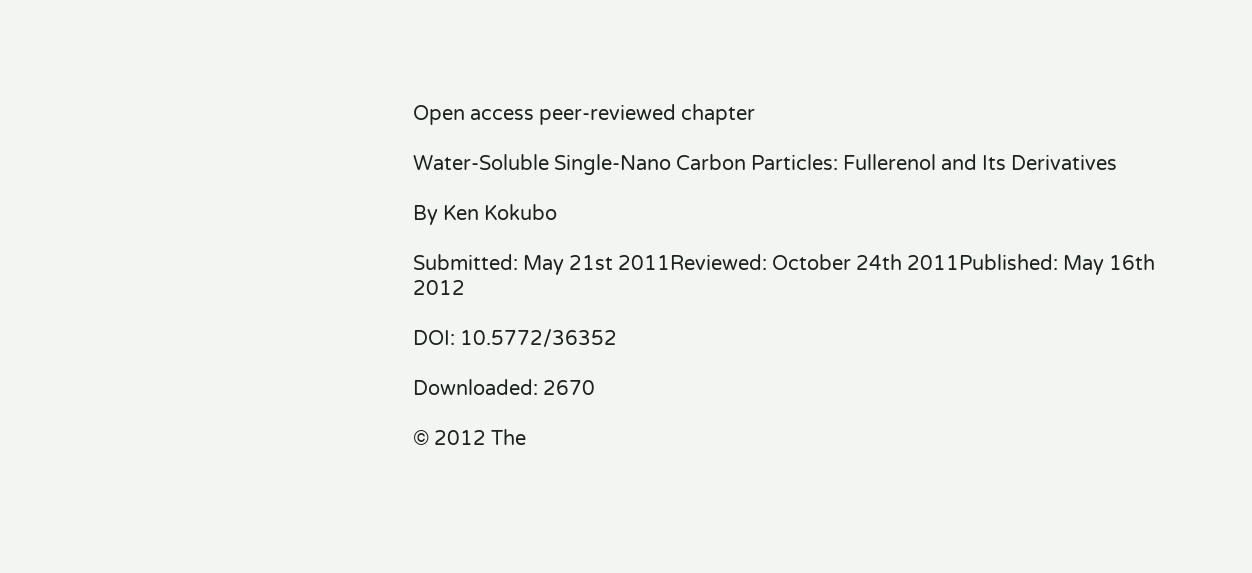Open access peer-reviewed chapter

Water-Soluble Single-Nano Carbon Particles: Fullerenol and Its Derivatives

By Ken Kokubo

Submitted: May 21st 2011Reviewed: October 24th 2011Published: May 16th 2012

DOI: 10.5772/36352

Downloaded: 2670

© 2012 The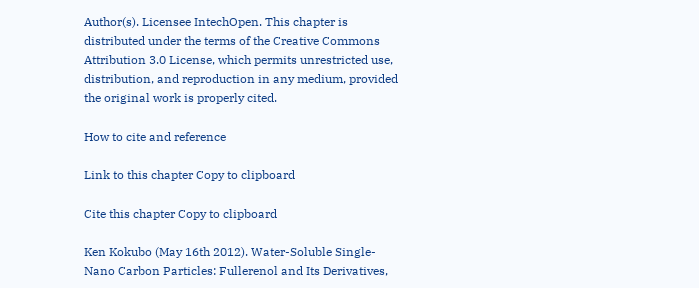Author(s). Licensee IntechOpen. This chapter is distributed under the terms of the Creative Commons Attribution 3.0 License, which permits unrestricted use, distribution, and reproduction in any medium, provided the original work is properly cited.

How to cite and reference

Link to this chapter Copy to clipboard

Cite this chapter Copy to clipboard

Ken Kokubo (May 16th 2012). Water-Soluble Single-Nano Carbon Particles: Fullerenol and Its Derivatives,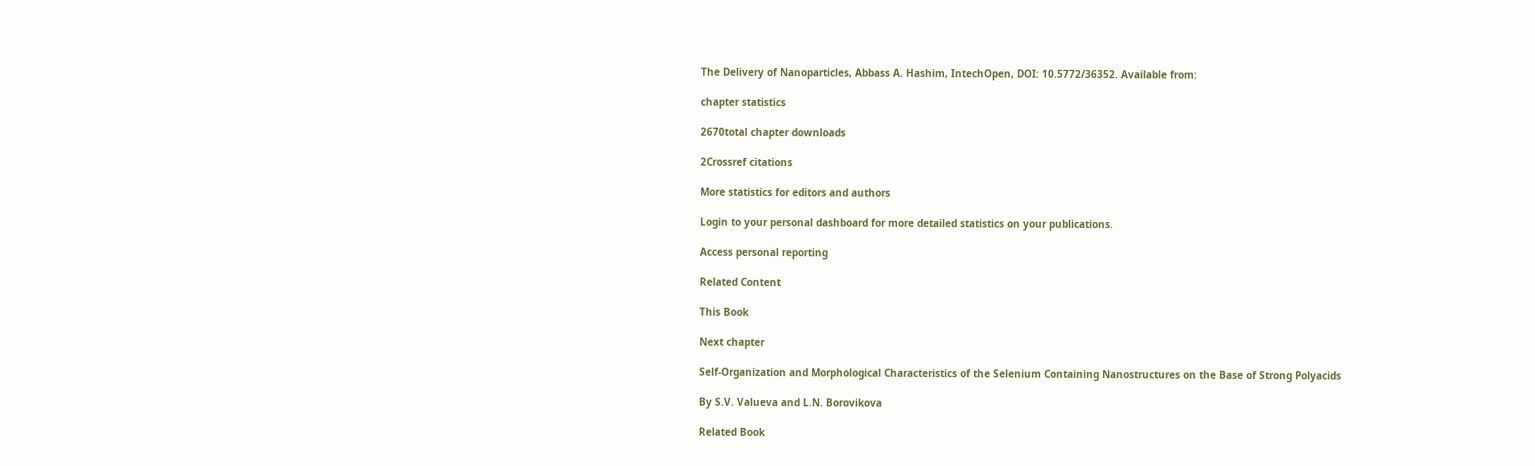The Delivery of Nanoparticles, Abbass A. Hashim, IntechOpen, DOI: 10.5772/36352. Available from:

chapter statistics

2670total chapter downloads

2Crossref citations

More statistics for editors and authors

Login to your personal dashboard for more detailed statistics on your publications.

Access personal reporting

Related Content

This Book

Next chapter

Self-Organization and Morphological Characteristics of the Selenium Containing Nanostructures on the Base of Strong Polyacids

By S.V. Valueva and L.N. Borovikova

Related Book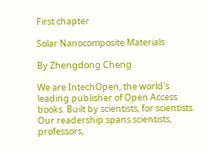First chapter

Solar Nanocomposite Materials

By Zhengdong Cheng

We are IntechOpen, the world's leading publisher of Open Access books. Built by scientists, for scientists. Our readership spans scientists, professors,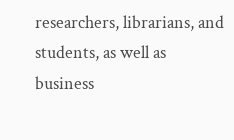researchers, librarians, and students, as well as business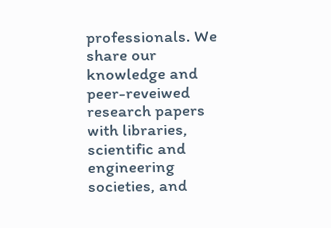professionals. We share our knowledge and peer-reveiwed research papers with libraries, scientific and engineering societies, and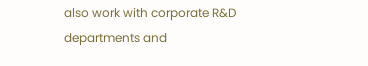also work with corporate R&D departments and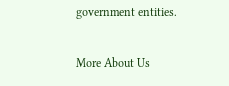government entities.

More About Us